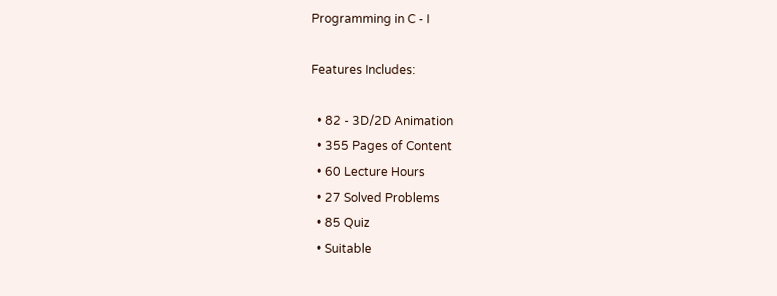Programming in C - I

Features Includes:

  • 82 - 3D/2D Animation
  • 355 Pages of Content
  • 60 Lecture Hours
  • 27 Solved Problems
  • 85 Quiz
  • Suitable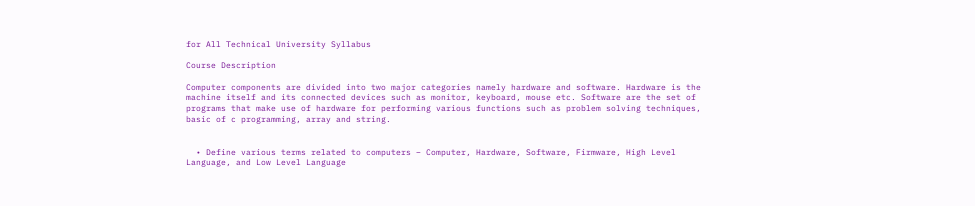for All Technical University Syllabus

Course Description

Computer components are divided into two major categories namely hardware and software. Hardware is the machine itself and its connected devices such as monitor, keyboard, mouse etc. Software are the set of programs that make use of hardware for performing various functions such as problem solving techniques, basic of c programming, array and string.


  • Define various terms related to computers – Computer, Hardware, Software, Firmware, High Level Language, and Low Level Language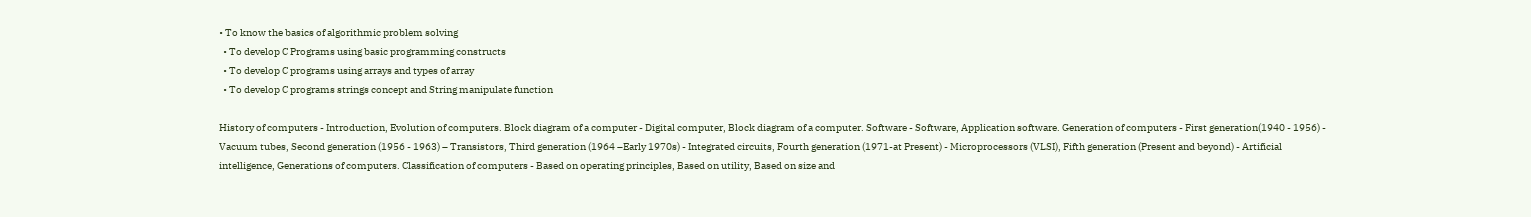• To know the basics of algorithmic problem solving
  • To develop C Programs using basic programming constructs
  • To develop C programs using arrays and types of array
  • To develop C programs strings concept and String manipulate function

History of computers - Introduction, Evolution of computers. Block diagram of a computer - Digital computer, Block diagram of a computer. Software - Software, Application software. Generation of computers - First generation(1940 - 1956) - Vacuum tubes, Second generation (1956 - 1963) – Transistors, Third generation (1964 –Early 1970s) - Integrated circuits, Fourth generation (1971-at Present) - Microprocessors (VLSI), Fifth generation (Present and beyond) - Artificial intelligence, Generations of computers. Classification of computers - Based on operating principles, Based on utility, Based on size and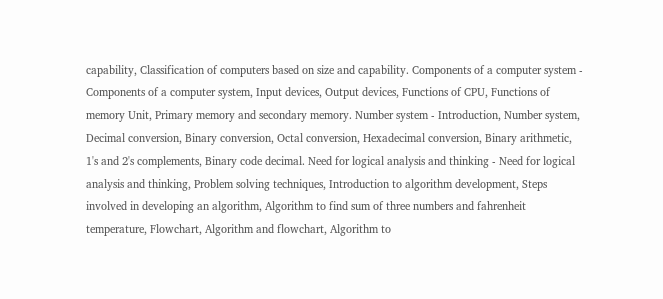capability, Classification of computers based on size and capability. Components of a computer system - Components of a computer system, Input devices, Output devices, Functions of CPU, Functions of memory Unit, Primary memory and secondary memory. Number system - Introduction, Number system, Decimal conversion, Binary conversion, Octal conversion, Hexadecimal conversion, Binary arithmetic, 1's and 2's complements, Binary code decimal. Need for logical analysis and thinking - Need for logical analysis and thinking, Problem solving techniques, Introduction to algorithm development, Steps involved in developing an algorithm, Algorithm to find sum of three numbers and fahrenheit temperature, Flowchart, Algorithm and flowchart, Algorithm to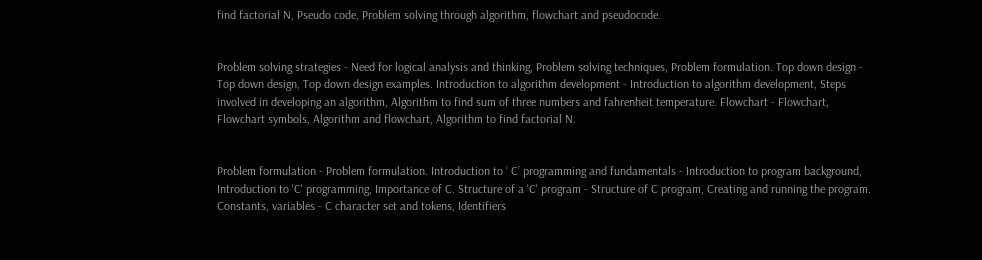find factorial N, Pseudo code, Problem solving through algorithm, flowchart and pseudocode.


Problem solving strategies - Need for logical analysis and thinking, Problem solving techniques, Problem formulation. Top down design - Top down design, Top down design examples. Introduction to algorithm development - Introduction to algorithm development, Steps involved in developing an algorithm, Algorithm to find sum of three numbers and fahrenheit temperature. Flowchart - Flowchart, Flowchart symbols, Algorithm and flowchart, Algorithm to find factorial N.


Problem formulation - Problem formulation. Introduction to ‘ C’ programming and fundamentals - Introduction to program background, Introduction to 'C' programming, Importance of C. Structure of a 'C' program - Structure of C program, Creating and running the program. Constants, variables - C character set and tokens, Identifiers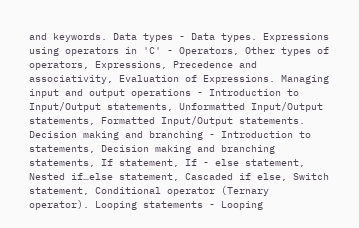and keywords. Data types - Data types. Expressions using operators in 'C' - Operators, Other types of operators, Expressions, Precedence and associativity, Evaluation of Expressions. Managing input and output operations - Introduction to Input/Output statements, Unformatted Input/Output statements, Formatted Input/Output statements. Decision making and branching - Introduction to statements, Decision making and branching statements, If statement, If - else statement, Nested if…else statement, Cascaded if else, Switch statement, Conditional operator (Ternary operator). Looping statements - Looping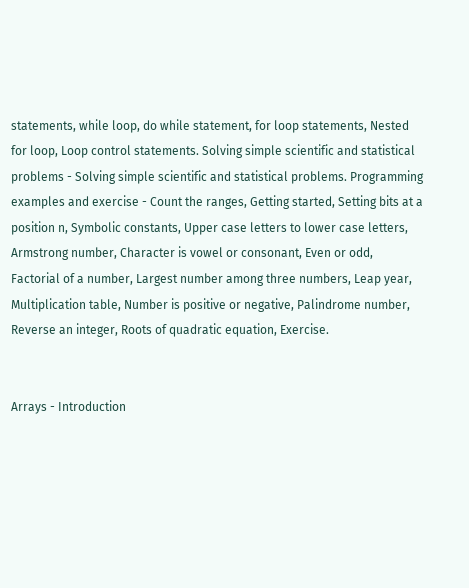statements, while loop, do while statement, for loop statements, Nested for loop, Loop control statements. Solving simple scientific and statistical problems - Solving simple scientific and statistical problems. Programming examples and exercise - Count the ranges, Getting started, Setting bits at a position n, Symbolic constants, Upper case letters to lower case letters, Armstrong number, Character is vowel or consonant, Even or odd, Factorial of a number, Largest number among three numbers, Leap year, Multiplication table, Number is positive or negative, Palindrome number, Reverse an integer, Roots of quadratic equation, Exercise.


Arrays - Introduction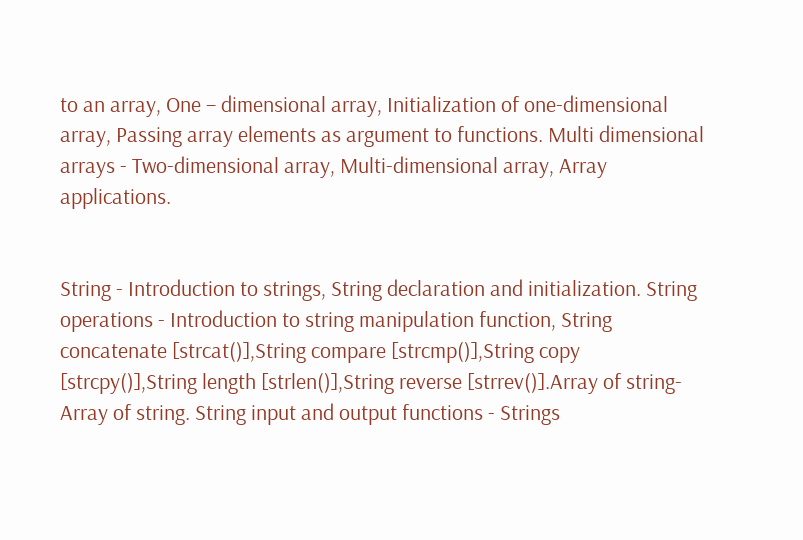to an array, One – dimensional array, Initialization of one-dimensional array, Passing array elements as argument to functions. Multi dimensional arrays - Two-dimensional array, Multi-dimensional array, Array applications.


String - Introduction to strings, String declaration and initialization. String operations - Introduction to string manipulation function, String concatenate [strcat()],String compare [strcmp()],String copy [strcpy()],String length [strlen()],String reverse [strrev()].Array of string- Array of string. String input and output functions - Strings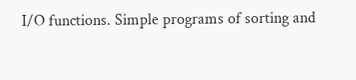I/O functions. Simple programs of sorting and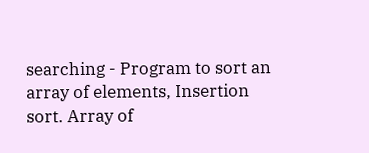searching - Program to sort an array of elements, Insertion sort. Array of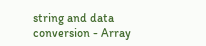string and data conversion - Array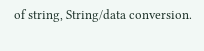of string, String/data conversion.